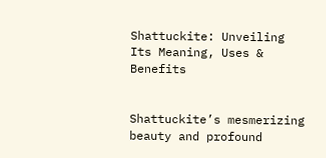Shattuckite: Unveiling Its Meaning, Uses & Benefits


Shattuckite’s mesmerizing beauty and profound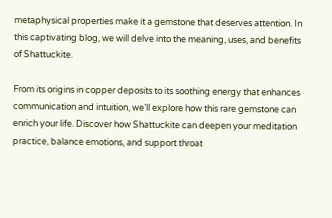metaphysical properties make it a gemstone that deserves attention. In this captivating blog, we will delve into the meaning, uses, and benefits of Shattuckite.

From its origins in copper deposits to its soothing energy that enhances communication and intuition, we’ll explore how this rare gemstone can enrich your life. Discover how Shattuckite can deepen your meditation practice, balance emotions, and support throat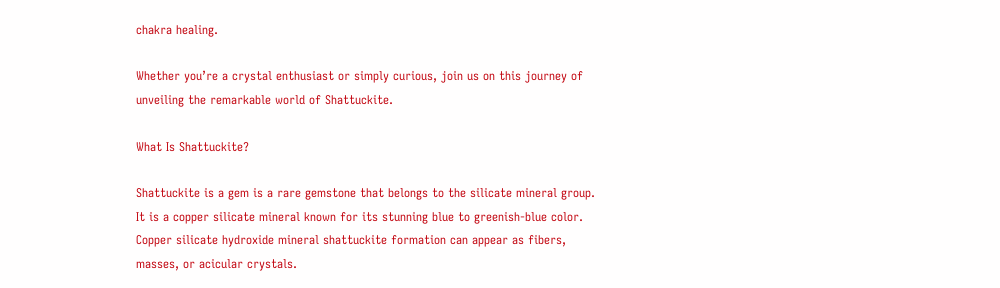chakra healing.

Whether you’re a crystal enthusiast or simply curious, join us on this journey of unveiling the remarkable world of Shattuckite.

What Is Shattuckite?

Shattuckite is a gem is a rare gemstone that belongs to the silicate mineral group. It is a copper silicate mineral known for its stunning blue to greenish-blue color. Copper silicate hydroxide mineral shattuckite formation can appear as fibers, masses, or acicular crystals.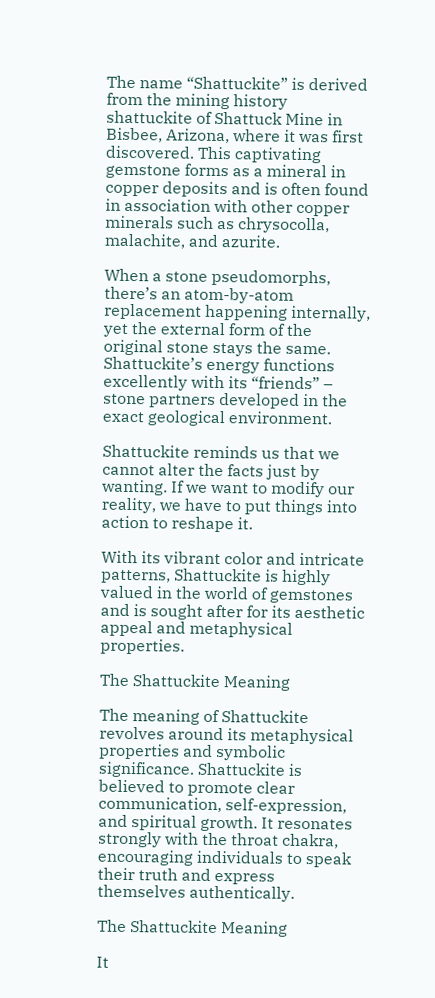The name “Shattuckite” is derived from the mining history shattuckite of Shattuck Mine in Bisbee, Arizona, where it was first discovered. This captivating gemstone forms as a mineral in copper deposits and is often found in association with other copper minerals such as chrysocolla, malachite, and azurite.

When a stone pseudomorphs, there’s an atom-by-atom replacement happening internally, yet the external form of the original stone stays the same. Shattuckite’s energy functions excellently with its “friends” – stone partners developed in the exact geological environment.

Shattuckite reminds us that we cannot alter the facts just by wanting. If we want to modify our reality, we have to put things into action to reshape it.

With its vibrant color and intricate patterns, Shattuckite is highly valued in the world of gemstones and is sought after for its aesthetic appeal and metaphysical properties.

The Shattuckite Meaning

The meaning of Shattuckite revolves around its metaphysical properties and symbolic significance. Shattuckite is believed to promote clear communication, self-expression, and spiritual growth. It resonates strongly with the throat chakra, encouraging individuals to speak their truth and express themselves authentically.

The Shattuckite Meaning

It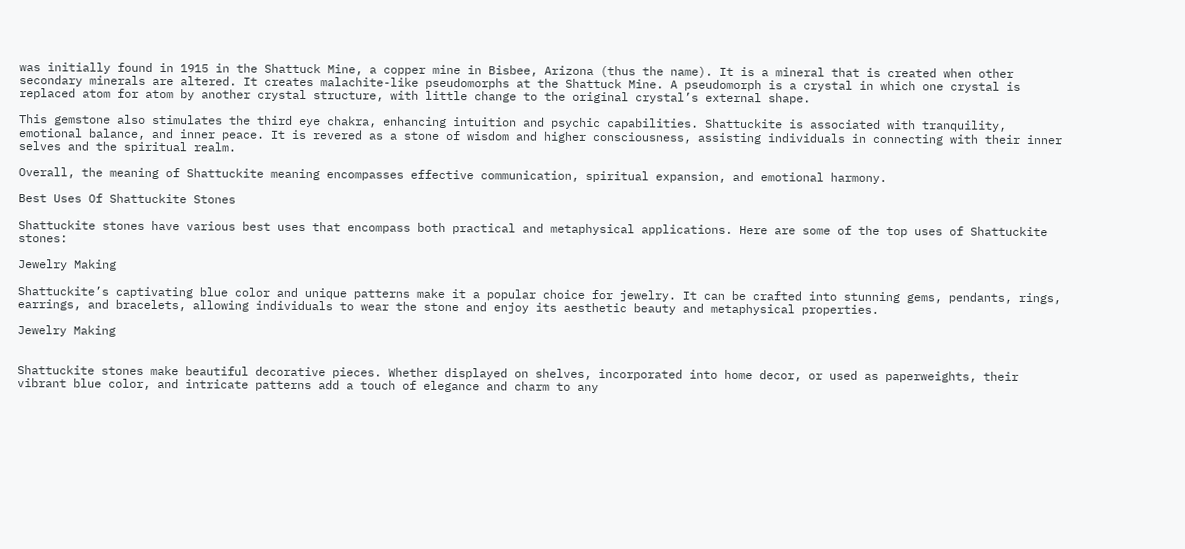was initially found in 1915 in the Shattuck Mine, a copper mine in Bisbee, Arizona (thus the name). It is a mineral that is created when other secondary minerals are altered. It creates malachite-like pseudomorphs at the Shattuck Mine. A pseudomorph is a crystal in which one crystal is replaced atom for atom by another crystal structure, with little change to the original crystal’s external shape.

This gemstone also stimulates the third eye chakra, enhancing intuition and psychic capabilities. Shattuckite is associated with tranquility, emotional balance, and inner peace. It is revered as a stone of wisdom and higher consciousness, assisting individuals in connecting with their inner selves and the spiritual realm.

Overall, the meaning of Shattuckite meaning encompasses effective communication, spiritual expansion, and emotional harmony.

Best Uses Of Shattuckite Stones

Shattuckite stones have various best uses that encompass both practical and metaphysical applications. Here are some of the top uses of Shattuckite stones:

Jewelry Making

Shattuckite’s captivating blue color and unique patterns make it a popular choice for jewelry. It can be crafted into stunning gems, pendants, rings, earrings, and bracelets, allowing individuals to wear the stone and enjoy its aesthetic beauty and metaphysical properties.

Jewelry Making


Shattuckite stones make beautiful decorative pieces. Whether displayed on shelves, incorporated into home decor, or used as paperweights, their vibrant blue color, and intricate patterns add a touch of elegance and charm to any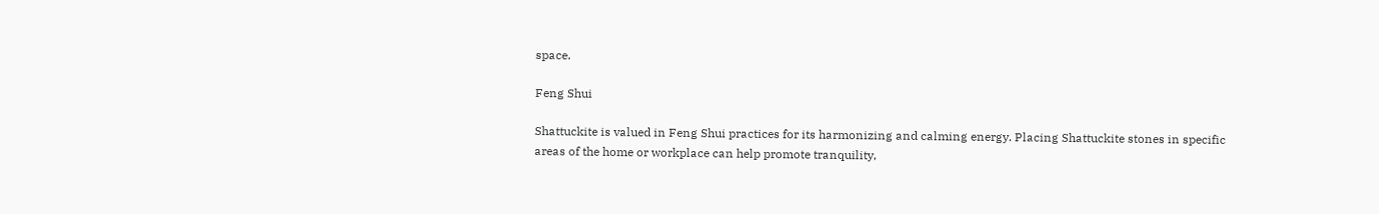space.

Feng Shui

Shattuckite is valued in Feng Shui practices for its harmonizing and calming energy. Placing Shattuckite stones in specific areas of the home or workplace can help promote tranquility,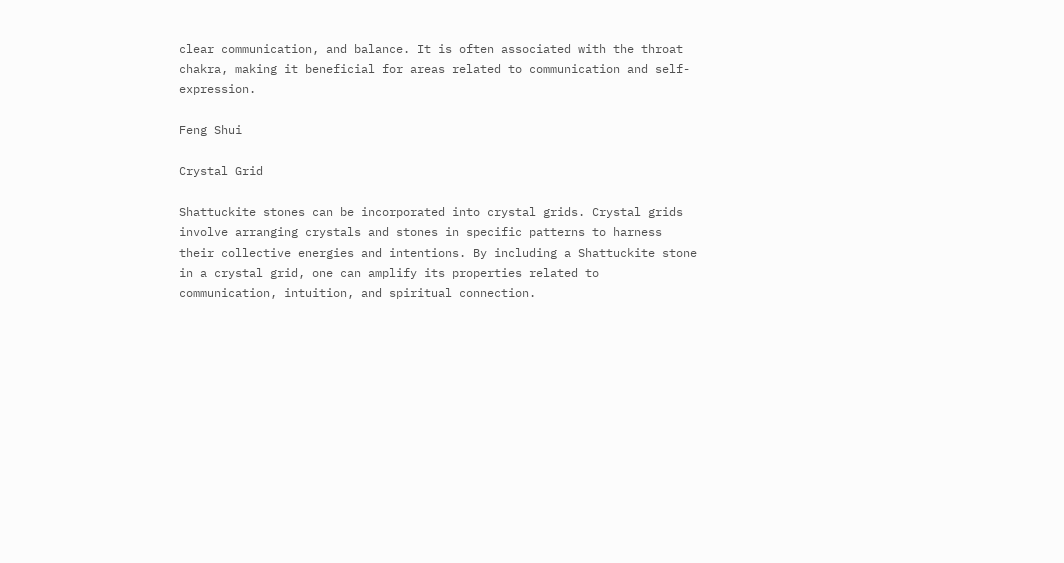clear communication, and balance. It is often associated with the throat chakra, making it beneficial for areas related to communication and self-expression.

Feng Shui

Crystal Grid

Shattuckite stones can be incorporated into crystal grids. Crystal grids involve arranging crystals and stones in specific patterns to harness their collective energies and intentions. By including a Shattuckite stone in a crystal grid, one can amplify its properties related to communication, intuition, and spiritual connection.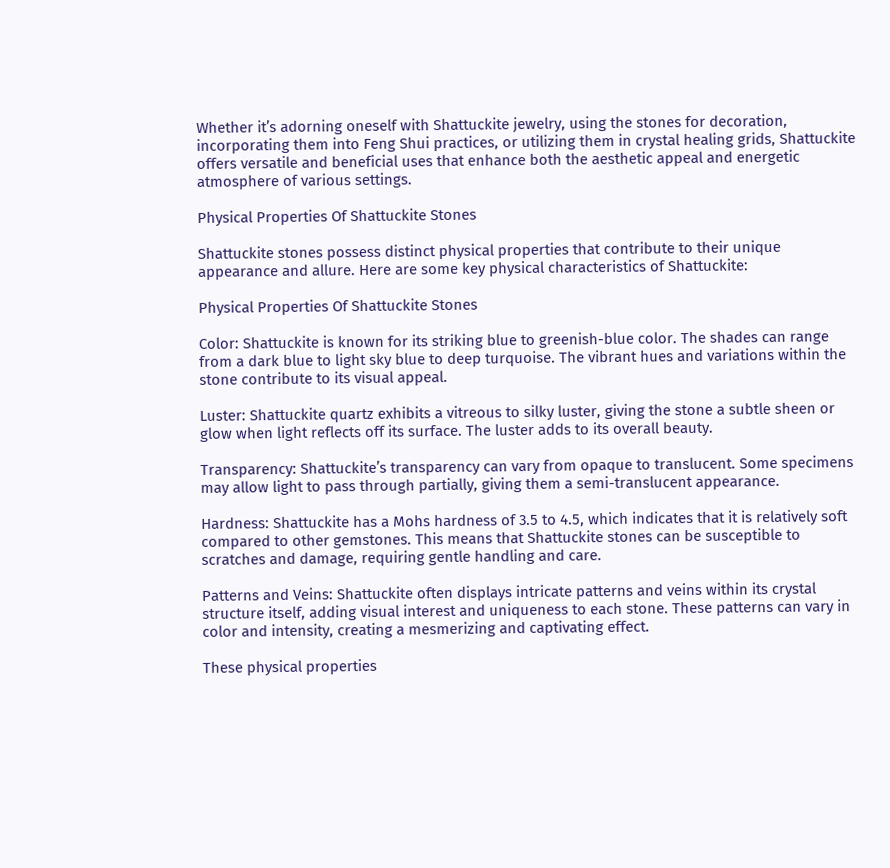Whether it’s adorning oneself with Shattuckite jewelry, using the stones for decoration, incorporating them into Feng Shui practices, or utilizing them in crystal healing grids, Shattuckite offers versatile and beneficial uses that enhance both the aesthetic appeal and energetic atmosphere of various settings.

Physical Properties Of Shattuckite Stones

Shattuckite stones possess distinct physical properties that contribute to their unique appearance and allure. Here are some key physical characteristics of Shattuckite:

Physical Properties Of Shattuckite Stones

Color: Shattuckite is known for its striking blue to greenish-blue color. The shades can range from a dark blue to light sky blue to deep turquoise. The vibrant hues and variations within the stone contribute to its visual appeal.

Luster: Shattuckite quartz exhibits a vitreous to silky luster, giving the stone a subtle sheen or glow when light reflects off its surface. The luster adds to its overall beauty.

Transparency: Shattuckite’s transparency can vary from opaque to translucent. Some specimens may allow light to pass through partially, giving them a semi-translucent appearance.

Hardness: Shattuckite has a Mohs hardness of 3.5 to 4.5, which indicates that it is relatively soft compared to other gemstones. This means that Shattuckite stones can be susceptible to scratches and damage, requiring gentle handling and care.

Patterns and Veins: Shattuckite often displays intricate patterns and veins within its crystal structure itself, adding visual interest and uniqueness to each stone. These patterns can vary in color and intensity, creating a mesmerizing and captivating effect.

These physical properties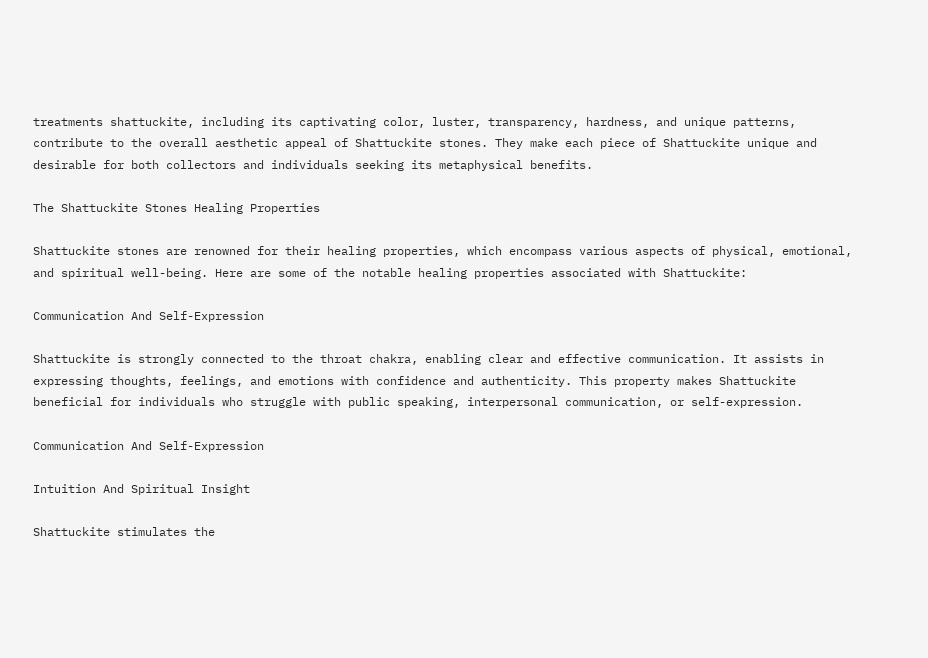treatments shattuckite, including its captivating color, luster, transparency, hardness, and unique patterns, contribute to the overall aesthetic appeal of Shattuckite stones. They make each piece of Shattuckite unique and desirable for both collectors and individuals seeking its metaphysical benefits.

The Shattuckite Stones Healing Properties

Shattuckite stones are renowned for their healing properties, which encompass various aspects of physical, emotional, and spiritual well-being. Here are some of the notable healing properties associated with Shattuckite:

Communication And Self-Expression

Shattuckite is strongly connected to the throat chakra, enabling clear and effective communication. It assists in expressing thoughts, feelings, and emotions with confidence and authenticity. This property makes Shattuckite beneficial for individuals who struggle with public speaking, interpersonal communication, or self-expression.

Communication And Self-Expression

Intuition And Spiritual Insight

Shattuckite stimulates the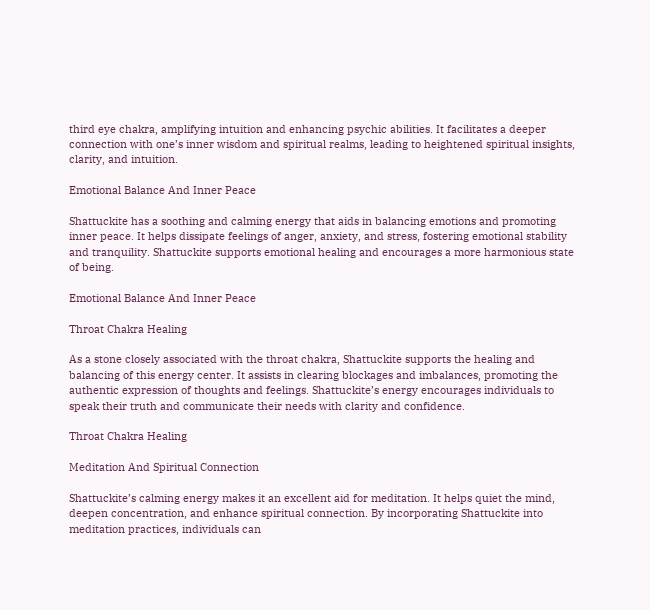third eye chakra, amplifying intuition and enhancing psychic abilities. It facilitates a deeper connection with one’s inner wisdom and spiritual realms, leading to heightened spiritual insights, clarity, and intuition.

Emotional Balance And Inner Peace

Shattuckite has a soothing and calming energy that aids in balancing emotions and promoting inner peace. It helps dissipate feelings of anger, anxiety, and stress, fostering emotional stability and tranquility. Shattuckite supports emotional healing and encourages a more harmonious state of being.

Emotional Balance And Inner Peace

Throat Chakra Healing

As a stone closely associated with the throat chakra, Shattuckite supports the healing and balancing of this energy center. It assists in clearing blockages and imbalances, promoting the authentic expression of thoughts and feelings. Shattuckite’s energy encourages individuals to speak their truth and communicate their needs with clarity and confidence.

Throat Chakra Healing

Meditation And Spiritual Connection

Shattuckite’s calming energy makes it an excellent aid for meditation. It helps quiet the mind, deepen concentration, and enhance spiritual connection. By incorporating Shattuckite into meditation practices, individuals can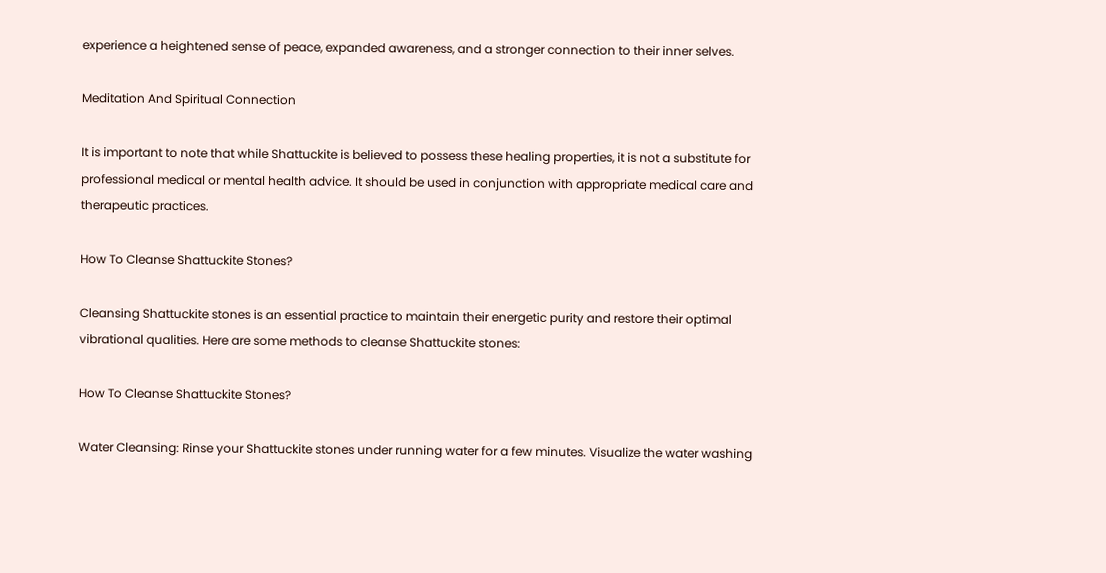experience a heightened sense of peace, expanded awareness, and a stronger connection to their inner selves.

Meditation And Spiritual Connection

It is important to note that while Shattuckite is believed to possess these healing properties, it is not a substitute for professional medical or mental health advice. It should be used in conjunction with appropriate medical care and therapeutic practices.

How To Cleanse Shattuckite Stones?

Cleansing Shattuckite stones is an essential practice to maintain their energetic purity and restore their optimal vibrational qualities. Here are some methods to cleanse Shattuckite stones:

How To Cleanse Shattuckite Stones?

Water Cleansing: Rinse your Shattuckite stones under running water for a few minutes. Visualize the water washing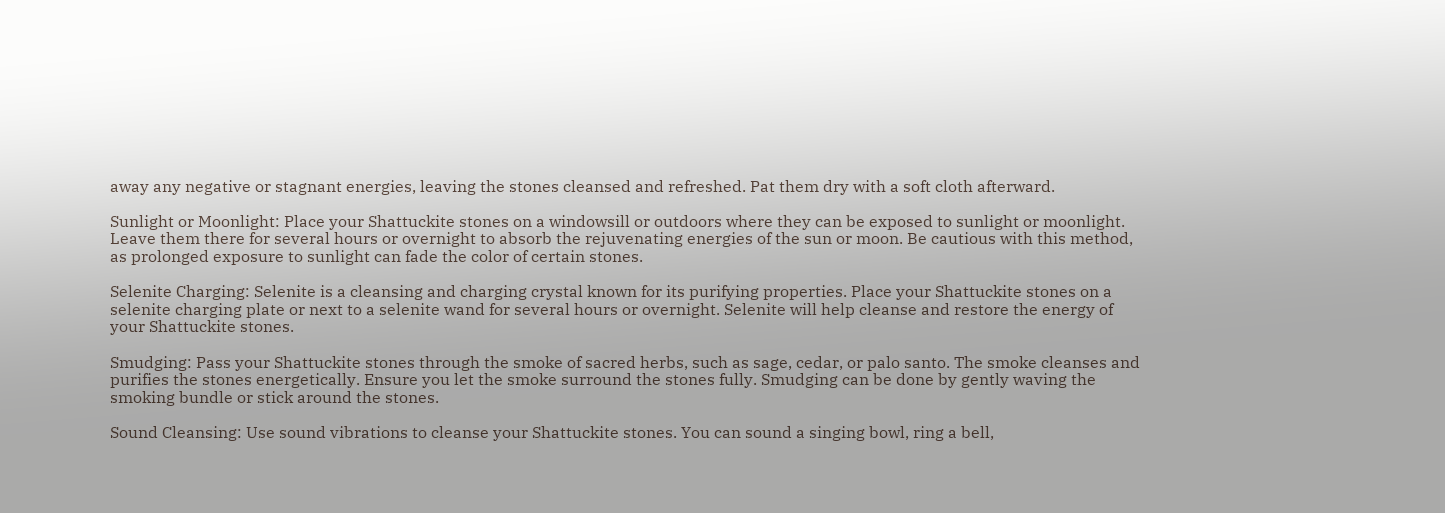away any negative or stagnant energies, leaving the stones cleansed and refreshed. Pat them dry with a soft cloth afterward.

Sunlight or Moonlight: Place your Shattuckite stones on a windowsill or outdoors where they can be exposed to sunlight or moonlight. Leave them there for several hours or overnight to absorb the rejuvenating energies of the sun or moon. Be cautious with this method, as prolonged exposure to sunlight can fade the color of certain stones.

Selenite Charging: Selenite is a cleansing and charging crystal known for its purifying properties. Place your Shattuckite stones on a selenite charging plate or next to a selenite wand for several hours or overnight. Selenite will help cleanse and restore the energy of your Shattuckite stones.

Smudging: Pass your Shattuckite stones through the smoke of sacred herbs, such as sage, cedar, or palo santo. The smoke cleanses and purifies the stones energetically. Ensure you let the smoke surround the stones fully. Smudging can be done by gently waving the smoking bundle or stick around the stones.

Sound Cleansing: Use sound vibrations to cleanse your Shattuckite stones. You can sound a singing bowl, ring a bell,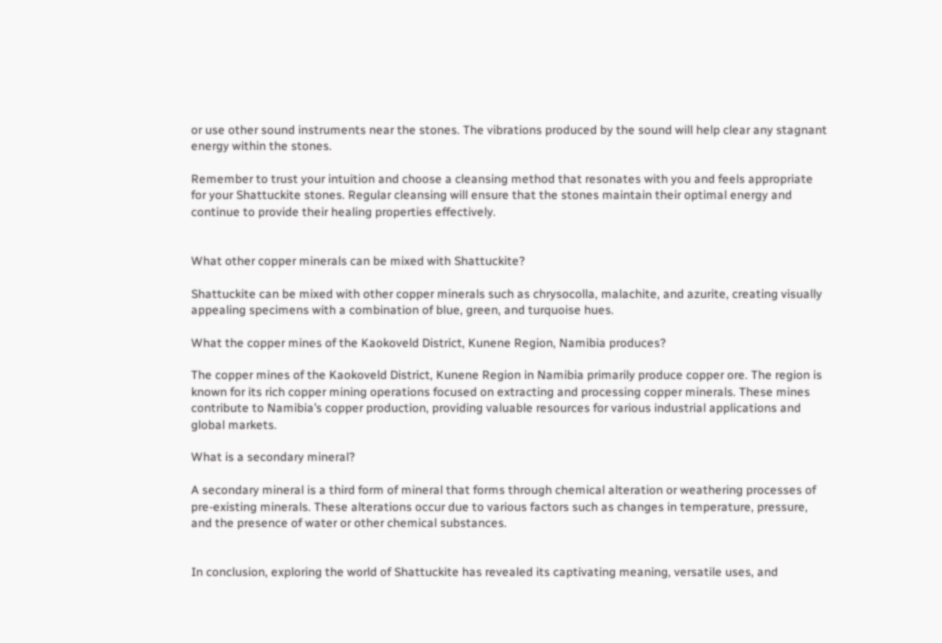or use other sound instruments near the stones. The vibrations produced by the sound will help clear any stagnant energy within the stones.

Remember to trust your intuition and choose a cleansing method that resonates with you and feels appropriate for your Shattuckite stones. Regular cleansing will ensure that the stones maintain their optimal energy and continue to provide their healing properties effectively.


What other copper minerals can be mixed with Shattuckite?

Shattuckite can be mixed with other copper minerals such as chrysocolla, malachite, and azurite, creating visually appealing specimens with a combination of blue, green, and turquoise hues.

What the copper mines of the Kaokoveld District, Kunene Region, Namibia produces?

The copper mines of the Kaokoveld District, Kunene Region in Namibia primarily produce copper ore. The region is known for its rich copper mining operations focused on extracting and processing copper minerals. These mines contribute to Namibia’s copper production, providing valuable resources for various industrial applications and global markets.

What is a secondary mineral?

A secondary mineral is a third form of mineral that forms through chemical alteration or weathering processes of pre-existing minerals. These alterations occur due to various factors such as changes in temperature, pressure, and the presence of water or other chemical substances.


In conclusion, exploring the world of Shattuckite has revealed its captivating meaning, versatile uses, and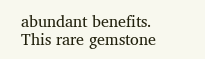abundant benefits. This rare gemstone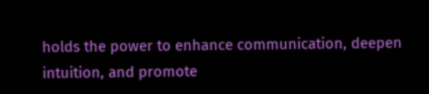holds the power to enhance communication, deepen intuition, and promote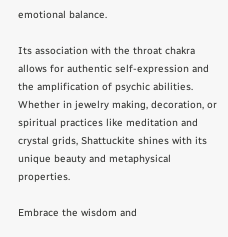emotional balance.

Its association with the throat chakra allows for authentic self-expression and the amplification of psychic abilities. Whether in jewelry making, decoration, or spiritual practices like meditation and crystal grids, Shattuckite shines with its unique beauty and metaphysical properties.

Embrace the wisdom and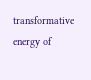transformative energy of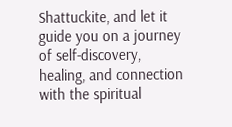Shattuckite, and let it guide you on a journey of self-discovery, healing, and connection with the spiritual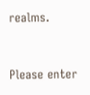realms.


Please enter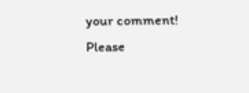your comment!
Please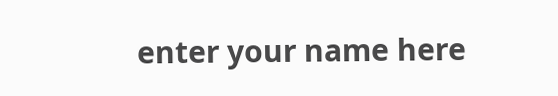enter your name here